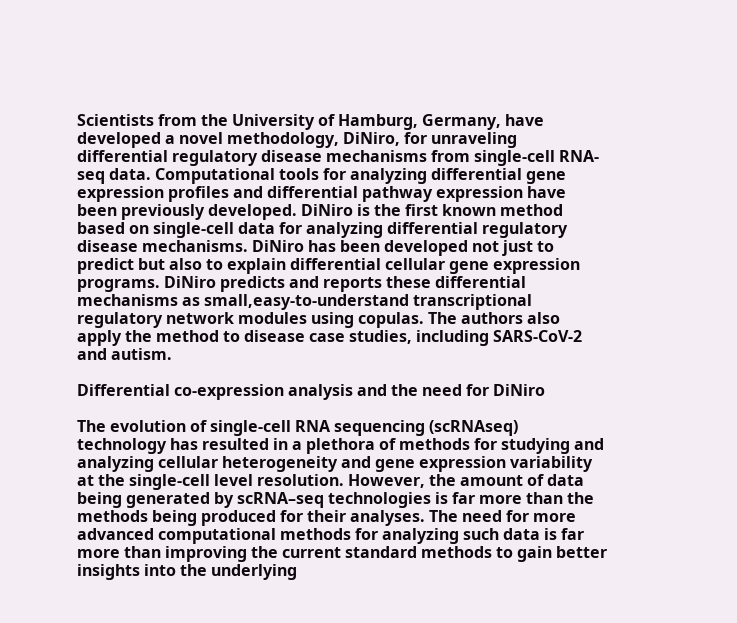Scientists from the University of Hamburg, Germany, have developed a novel methodology, DiNiro, for unraveling differential regulatory disease mechanisms from single-cell RNA-seq data. Computational tools for analyzing differential gene expression profiles and differential pathway expression have been previously developed. DiNiro is the first known method based on single-cell data for analyzing differential regulatory disease mechanisms. DiNiro has been developed not just to predict but also to explain differential cellular gene expression programs. DiNiro predicts and reports these differential mechanisms as small,easy-to-understand transcriptional regulatory network modules using copulas. The authors also apply the method to disease case studies, including SARS-CoV-2 and autism.

Differential co-expression analysis and the need for DiNiro

The evolution of single-cell RNA sequencing (scRNAseq) technology has resulted in a plethora of methods for studying and analyzing cellular heterogeneity and gene expression variability at the single-cell level resolution. However, the amount of data being generated by scRNA–seq technologies is far more than the methods being produced for their analyses. The need for more advanced computational methods for analyzing such data is far more than improving the current standard methods to gain better insights into the underlying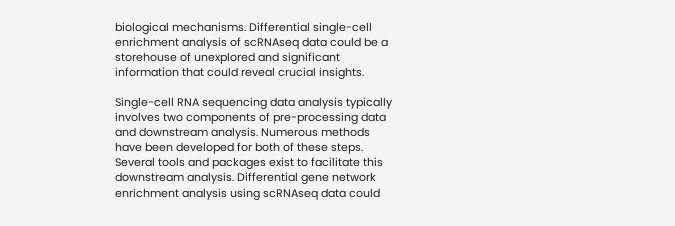biological mechanisms. Differential single-cell enrichment analysis of scRNAseq data could be a storehouse of unexplored and significant information that could reveal crucial insights.

Single-cell RNA sequencing data analysis typically involves two components of pre-processing data and downstream analysis. Numerous methods have been developed for both of these steps. Several tools and packages exist to facilitate this downstream analysis. Differential gene network enrichment analysis using scRNAseq data could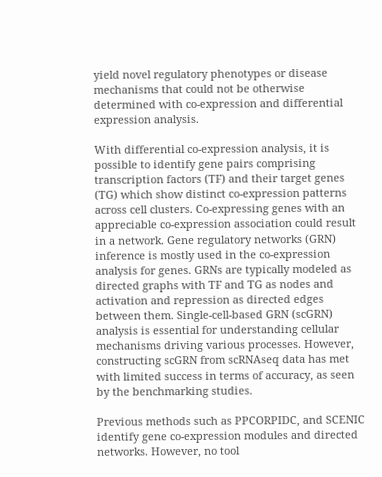yield novel regulatory phenotypes or disease mechanisms that could not be otherwise determined with co-expression and differential expression analysis.

With differential co-expression analysis, it is possible to identify gene pairs comprising transcription factors (TF) and their target genes (TG) which show distinct co-expression patterns across cell clusters. Co-expressing genes with an appreciable co-expression association could result in a network. Gene regulatory networks (GRN) inference is mostly used in the co-expression analysis for genes. GRNs are typically modeled as directed graphs with TF and TG as nodes and activation and repression as directed edges between them. Single-cell-based GRN (scGRN) analysis is essential for understanding cellular mechanisms driving various processes. However, constructing scGRN from scRNAseq data has met with limited success in terms of accuracy, as seen by the benchmarking studies.

Previous methods such as PPCORPIDC, and SCENIC identify gene co-expression modules and directed networks. However, no tool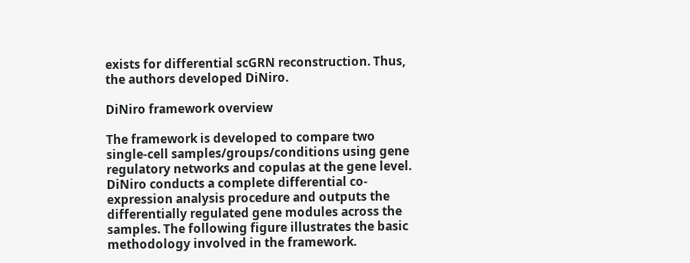exists for differential scGRN reconstruction. Thus, the authors developed DiNiro.

DiNiro framework overview

The framework is developed to compare two single-cell samples/groups/conditions using gene regulatory networks and copulas at the gene level. DiNiro conducts a complete differential co-expression analysis procedure and outputs the differentially regulated gene modules across the samples. The following figure illustrates the basic methodology involved in the framework.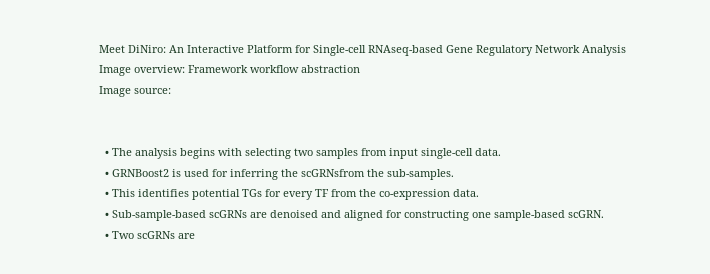Meet DiNiro: An Interactive Platform for Single-cell RNAseq-based Gene Regulatory Network Analysis
Image overview: Framework workflow abstraction
Image source:


  • The analysis begins with selecting two samples from input single-cell data.
  • GRNBoost2 is used for inferring the scGRNsfrom the sub-samples.
  • This identifies potential TGs for every TF from the co-expression data.
  • Sub-sample-based scGRNs are denoised and aligned for constructing one sample-based scGRN.
  • Two scGRNs are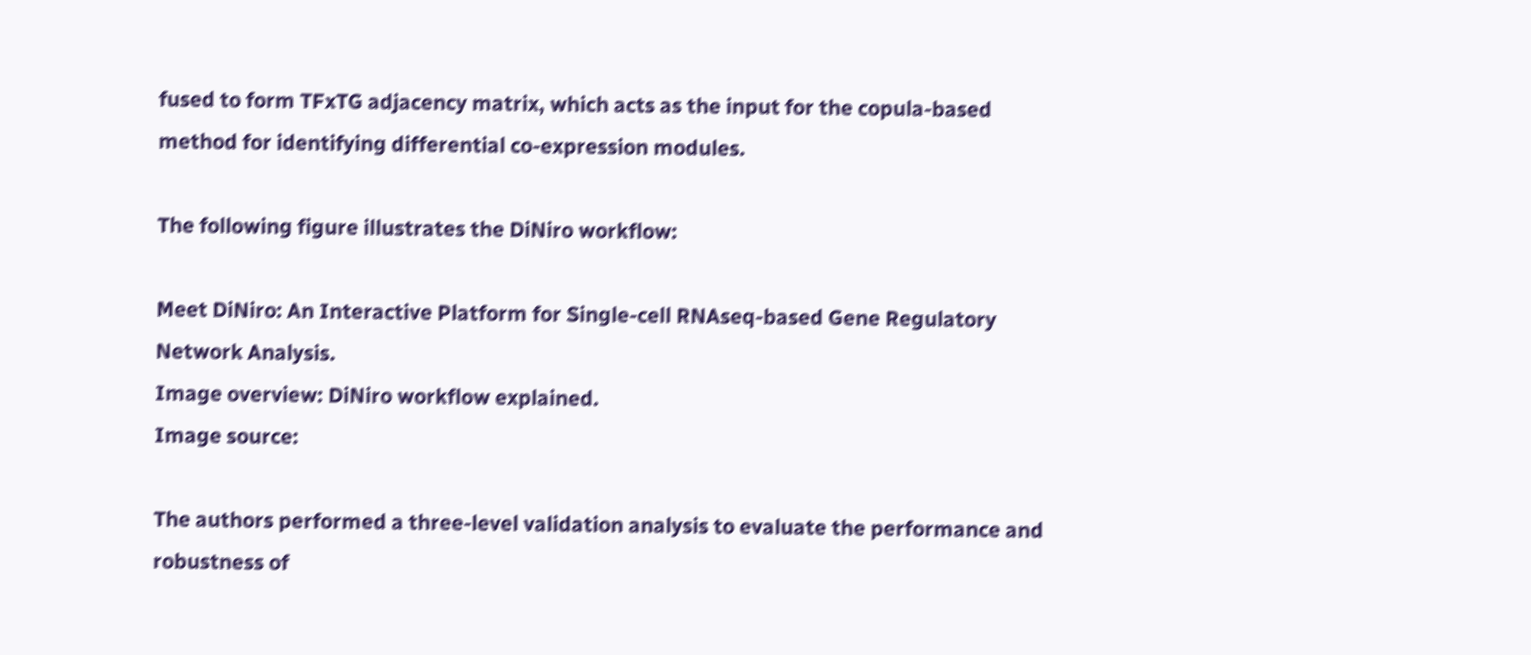fused to form TFxTG adjacency matrix, which acts as the input for the copula-based method for identifying differential co-expression modules.

The following figure illustrates the DiNiro workflow:

Meet DiNiro: An Interactive Platform for Single-cell RNAseq-based Gene Regulatory Network Analysis.
Image overview: DiNiro workflow explained.
Image source:

The authors performed a three-level validation analysis to evaluate the performance and robustness of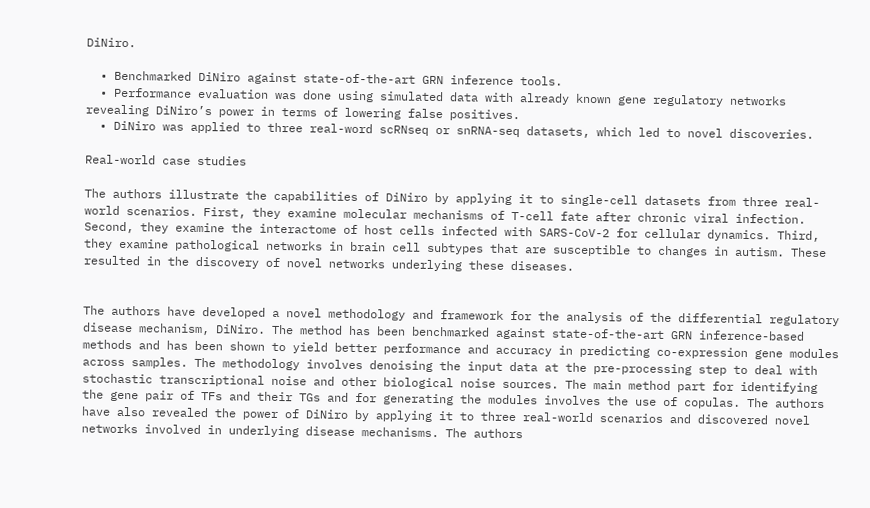DiNiro.

  • Benchmarked DiNiro against state-of-the-art GRN inference tools.
  • Performance evaluation was done using simulated data with already known gene regulatory networks revealing DiNiro’s power in terms of lowering false positives.
  • DiNiro was applied to three real-word scRNseq or snRNA-seq datasets, which led to novel discoveries.

Real-world case studies

The authors illustrate the capabilities of DiNiro by applying it to single-cell datasets from three real-world scenarios. First, they examine molecular mechanisms of T-cell fate after chronic viral infection. Second, they examine the interactome of host cells infected with SARS-CoV-2 for cellular dynamics. Third, they examine pathological networks in brain cell subtypes that are susceptible to changes in autism. These resulted in the discovery of novel networks underlying these diseases.


The authors have developed a novel methodology and framework for the analysis of the differential regulatory disease mechanism, DiNiro. The method has been benchmarked against state-of-the-art GRN inference-based methods and has been shown to yield better performance and accuracy in predicting co-expression gene modules across samples. The methodology involves denoising the input data at the pre-processing step to deal with stochastic transcriptional noise and other biological noise sources. The main method part for identifying the gene pair of TFs and their TGs and for generating the modules involves the use of copulas. The authors have also revealed the power of DiNiro by applying it to three real-world scenarios and discovered novel networks involved in underlying disease mechanisms. The authors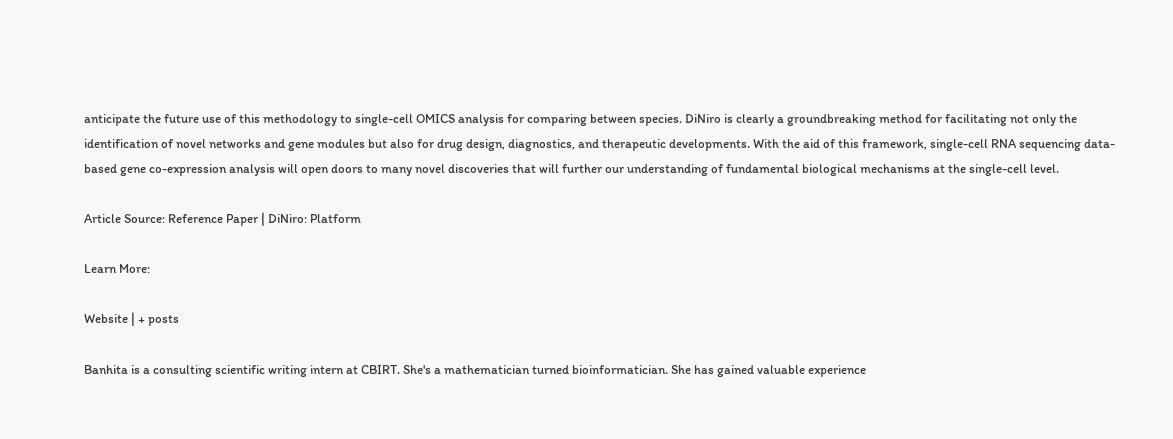anticipate the future use of this methodology to single-cell OMICS analysis for comparing between species. DiNiro is clearly a groundbreaking method for facilitating not only the identification of novel networks and gene modules but also for drug design, diagnostics, and therapeutic developments. With the aid of this framework, single-cell RNA sequencing data-based gene co-expression analysis will open doors to many novel discoveries that will further our understanding of fundamental biological mechanisms at the single-cell level.

Article Source: Reference Paper | DiNiro: Platform

Learn More:

Website | + posts

Banhita is a consulting scientific writing intern at CBIRT. She's a mathematician turned bioinformatician. She has gained valuable experience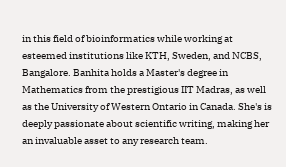in this field of bioinformatics while working at esteemed institutions like KTH, Sweden, and NCBS, Bangalore. Banhita holds a Master's degree in Mathematics from the prestigious IIT Madras, as well as the University of Western Ontario in Canada. She's is deeply passionate about scientific writing, making her an invaluable asset to any research team.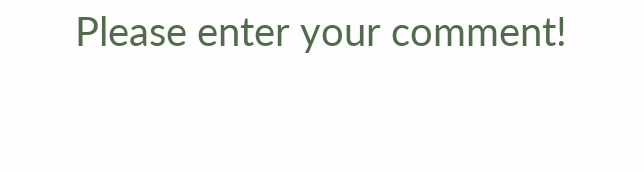Please enter your comment!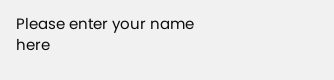Please enter your name here